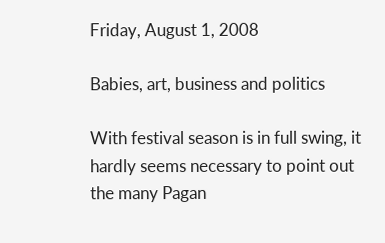Friday, August 1, 2008

Babies, art, business and politics

With festival season is in full swing, it hardly seems necessary to point out the many Pagan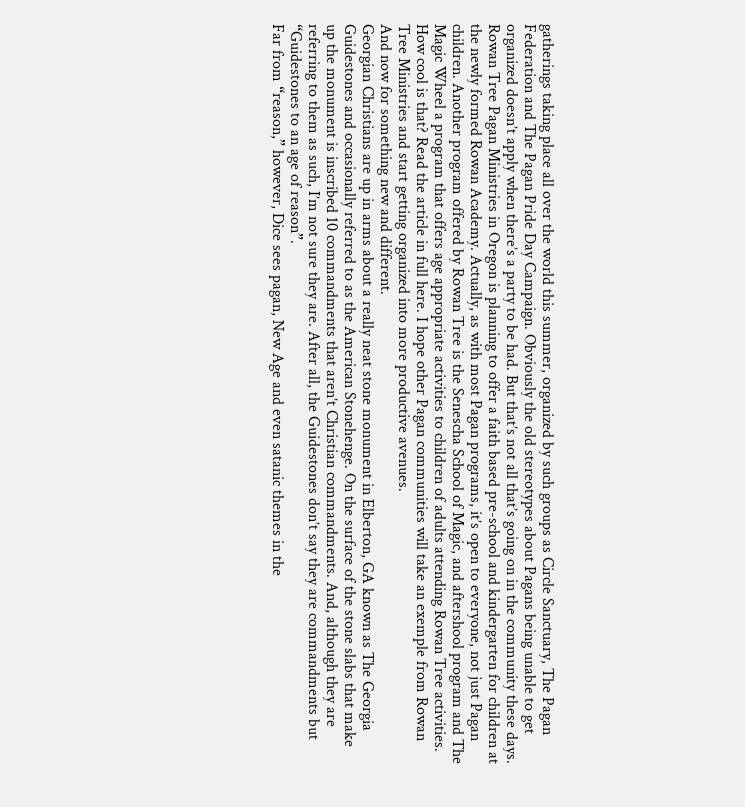gatherings taking place all over the world this summer, organized by such groups as Circle Sanctuary, The Pagan Federation and The Pagan Pride Day Campaign. Obviously the old stereotypes about Pagans being unable to get organized doesn’t apply when there’s a party to be had. But that’s not all that’s going on in the community these days.
Rowan Tree Pagan Ministries in Oregon is planning to offer a faith based pre-school and kindergarten for children at the newly formed Rowan Academy. Actually, as with most Pagan programs, it’s open to everyone, not just Pagan children. Another program offered by Rowan Tree is the Senescha School of Magic, and aftershool program and The Magic Wheel a program that offers age appropriate activities to children of adults attending Rowan Tree activities. How cool is that? Read the article in full here. I hope other Pagan communities will take an exemple from Rowan Tree Ministries and start getting organized into more productive avenues.
And now for something new and different.
Georgian Christians are up in arms about a really neat stone monument in Elberton, GA known as The Georgia Guidestones and occasionally referred to as the American Stonehenge. On the surface of the stone slabs that make up the monument is inscribed 10 commandments that aren’t Christian commandments. And, although they are referring to them as such, I’m not sure they are. After all, the Guidestones don’t say they are commandments but “Guidestones to an age of reason”.
Far from “reason,” however, Dice sees pagan, New Age and even satanic themes in the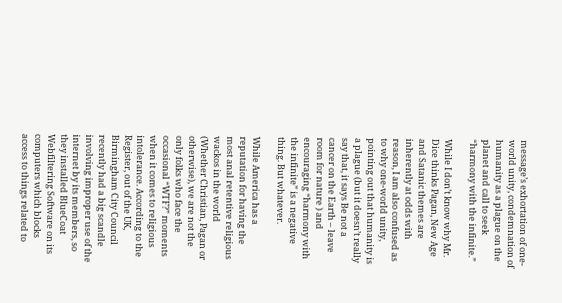message’s exhortation of one-world unity, condemnation of humanity as a plague on the planet and call to seek “harmony with the infinite.”

While I don’t know why Mr. Dice thinks Pagan, New Age and Satanic themes are inherently at odds with reason, I am also confused as to why one-world unity, pointing out that humanity is a plague (but it doesn’t really say that, it says Be not a cancer on the Earth – leave room for nature ) and encouraging “harmony with the infinite” is a negative thing. But whatever.

While America has a reputation for having the most anal retentive religious wackos in the world (Whether Christian, Pagan or otherwise), we are not the only folks who face the occasional “WTF?” moments when it comes to religious intolerance. According to the Register, out of the UK, Birmingham City Council recently had a big scandle involving improper use of the internet by its members, so they installed BlueCoat Webfiltering Software on its computers which blocks access to things related to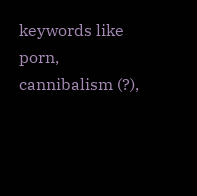keywords like porn, cannibalism (?),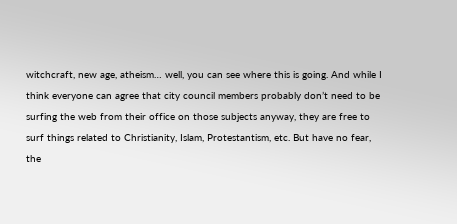witchcraft, new age, atheism… well, you can see where this is going. And while I think everyone can agree that city council members probably don’t need to be surfing the web from their office on those subjects anyway, they are free to surf things related to Christianity, Islam, Protestantism, etc. But have no fear, the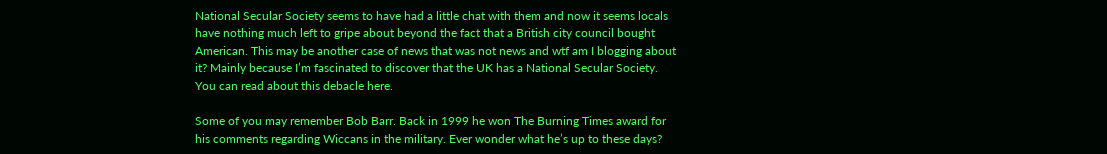National Secular Society seems to have had a little chat with them and now it seems locals have nothing much left to gripe about beyond the fact that a British city council bought American. This may be another case of news that was not news and wtf am I blogging about it? Mainly because I’m fascinated to discover that the UK has a National Secular Society. You can read about this debacle here.

Some of you may remember Bob Barr. Back in 1999 he won The Burning Times award for his comments regarding Wiccans in the military. Ever wonder what he’s up to these days?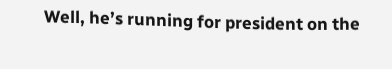Well, he’s running for president on the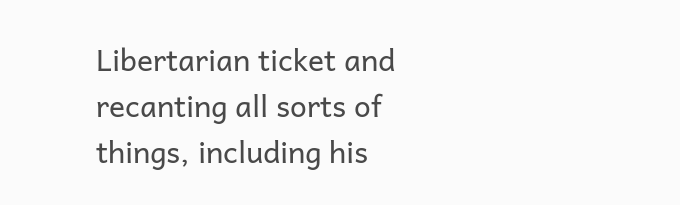Libertarian ticket and recanting all sorts of things, including his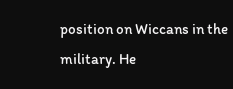position on Wiccans in the military. He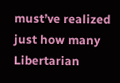must’ve realized just how many Libertarian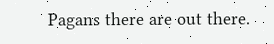Pagans there are out there.